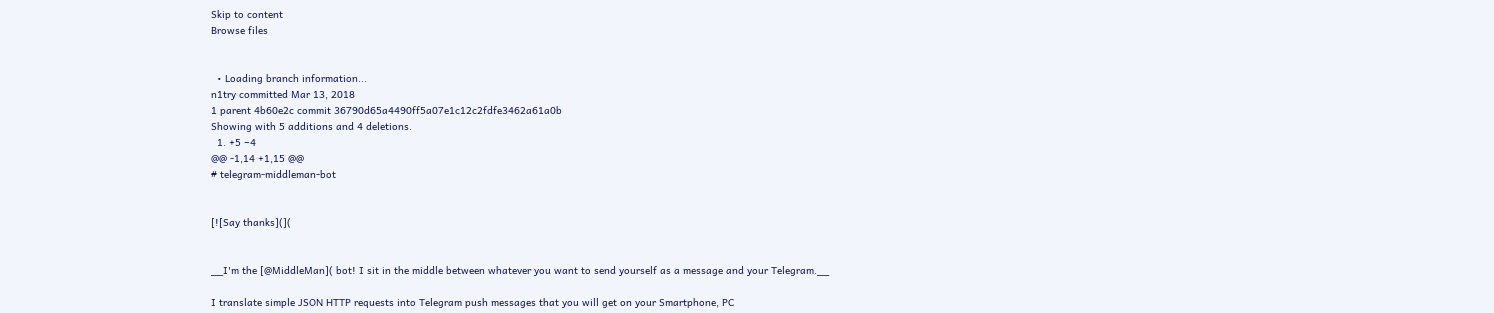Skip to content
Browse files


  • Loading branch information...
n1try committed Mar 13, 2018
1 parent 4b60e2c commit 36790d65a4490ff5a07e1c12c2fdfe3462a61a0b
Showing with 5 additions and 4 deletions.
  1. +5 −4
@@ -1,14 +1,15 @@
# telegram-middleman-bot


[![Say thanks](](


__I'm the [@MiddleMan]( bot! I sit in the middle between whatever you want to send yourself as a message and your Telegram.__

I translate simple JSON HTTP requests into Telegram push messages that you will get on your Smartphone, PC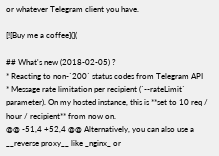or whatever Telegram client you have.

[![Buy me a coffee](](

## What's new (2018-02-05) ?
* Reacting to non-`200` status codes from Telegram API
* Message rate limitation per recipient (`--rateLimit` parameter). On my hosted instance, this is **set to 10 req / hour / recipient** from now on.
@@ -51,4 +52,4 @@ Alternatively, you can also use a __reverse proxy__ like _nginx_ or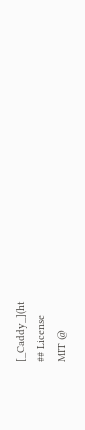[_Caddy_](ht
## License
MIT @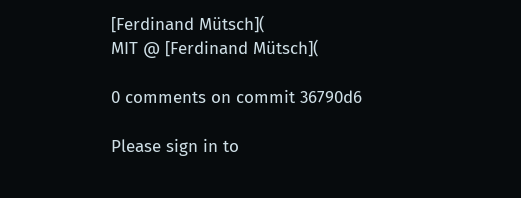[Ferdinand Mütsch](
MIT @ [Ferdinand Mütsch](

0 comments on commit 36790d6

Please sign in to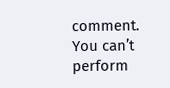comment.
You can’t perform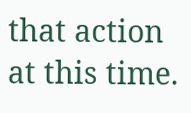that action at this time.